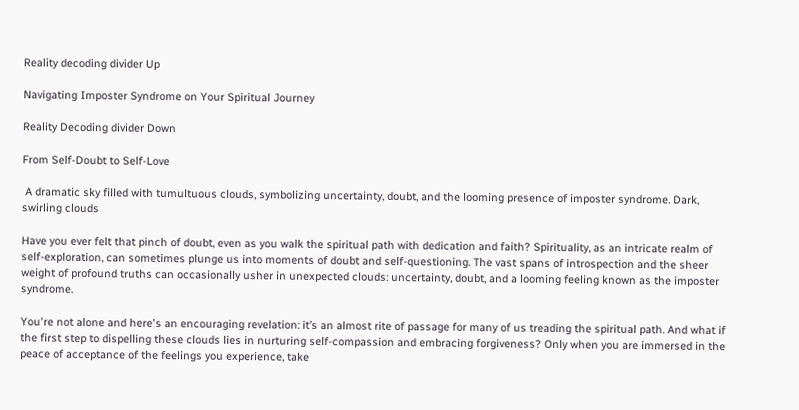Reality decoding divider Up

Navigating Imposter Syndrome on Your Spiritual Journey

Reality Decoding divider Down

From Self-Doubt to Self-Love

 A dramatic sky filled with tumultuous clouds, symbolizing uncertainty, doubt, and the looming presence of imposter syndrome. Dark, swirling clouds

Have you ever felt that pinch of doubt, even as you walk the spiritual path with dedication and faith? Spirituality, as an intricate realm of self-exploration, can sometimes plunge us into moments of doubt and self-questioning. The vast spans of introspection and the sheer weight of profound truths can occasionally usher in unexpected clouds: uncertainty, doubt, and a looming feeling known as the imposter syndrome.

You're not alone and here's an encouraging revelation: it’s an almost rite of passage for many of us treading the spiritual path. And what if the first step to dispelling these clouds lies in nurturing self-compassion and embracing forgiveness? Only when you are immersed in the peace of acceptance of the feelings you experience, take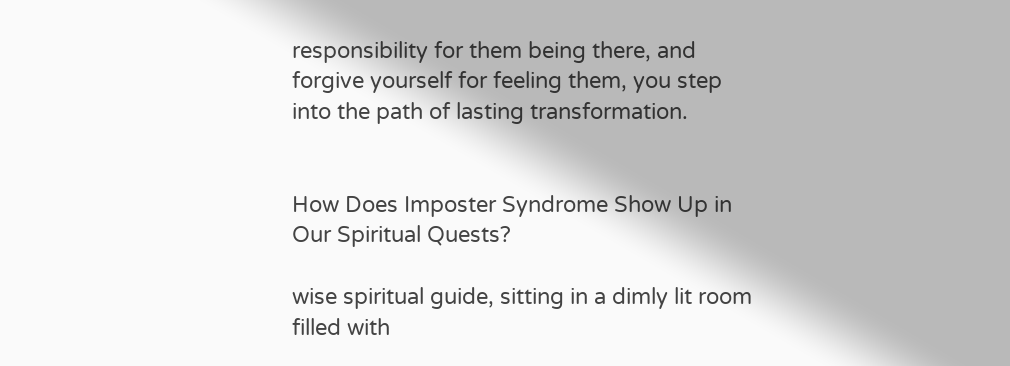responsibility for them being there, and forgive yourself for feeling them, you step into the path of lasting transformation.


How Does Imposter Syndrome Show Up in Our Spiritual Quests?

wise spiritual guide, sitting in a dimly lit room filled with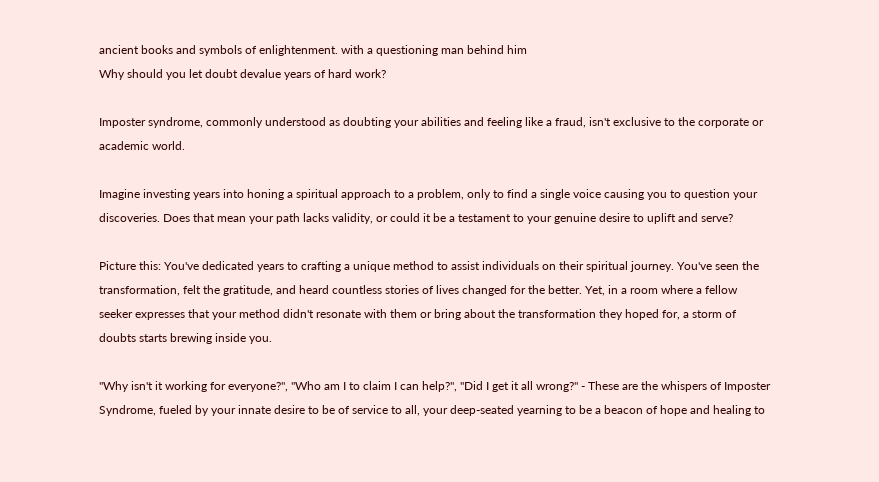ancient books and symbols of enlightenment. with a questioning man behind him
Why should you let doubt devalue years of hard work?

Imposter syndrome, commonly understood as doubting your abilities and feeling like a fraud, isn't exclusive to the corporate or academic world.

Imagine investing years into honing a spiritual approach to a problem, only to find a single voice causing you to question your discoveries. Does that mean your path lacks validity, or could it be a testament to your genuine desire to uplift and serve?

Picture this: You've dedicated years to crafting a unique method to assist individuals on their spiritual journey. You've seen the transformation, felt the gratitude, and heard countless stories of lives changed for the better. Yet, in a room where a fellow seeker expresses that your method didn't resonate with them or bring about the transformation they hoped for, a storm of doubts starts brewing inside you.

"Why isn't it working for everyone?", "Who am I to claim I can help?", "Did I get it all wrong?" - These are the whispers of Imposter Syndrome, fueled by your innate desire to be of service to all, your deep-seated yearning to be a beacon of hope and healing to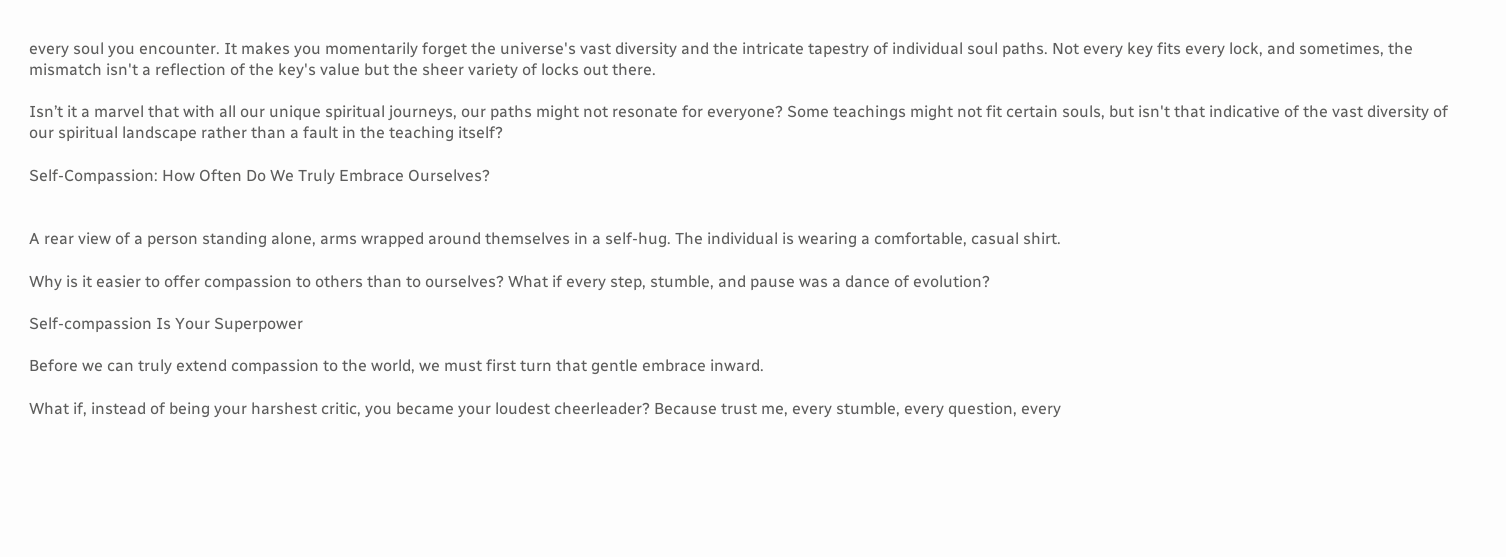every soul you encounter. It makes you momentarily forget the universe's vast diversity and the intricate tapestry of individual soul paths. Not every key fits every lock, and sometimes, the mismatch isn't a reflection of the key's value but the sheer variety of locks out there.

Isn’t it a marvel that with all our unique spiritual journeys, our paths might not resonate for everyone? Some teachings might not fit certain souls, but isn't that indicative of the vast diversity of our spiritual landscape rather than a fault in the teaching itself?

Self-Compassion: How Often Do We Truly Embrace Ourselves?


A rear view of a person standing alone, arms wrapped around themselves in a self-hug. The individual is wearing a comfortable, casual shirt.

Why is it easier to offer compassion to others than to ourselves? What if every step, stumble, and pause was a dance of evolution?

Self-compassion Is Your Superpower

Before we can truly extend compassion to the world, we must first turn that gentle embrace inward.

What if, instead of being your harshest critic, you became your loudest cheerleader? Because trust me, every stumble, every question, every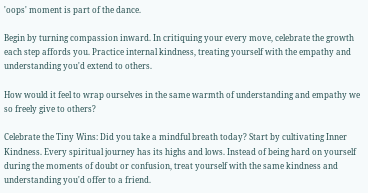'oops' moment is part of the dance.

Begin by turning compassion inward. In critiquing your every move, celebrate the growth each step affords you. Practice internal kindness, treating yourself with the empathy and understanding you'd extend to others.

How would it feel to wrap ourselves in the same warmth of understanding and empathy we so freely give to others?

Celebrate the Tiny Wins: Did you take a mindful breath today? Start by cultivating Inner Kindness. Every spiritual journey has its highs and lows. Instead of being hard on yourself during the moments of doubt or confusion, treat yourself with the same kindness and understanding you'd offer to a friend.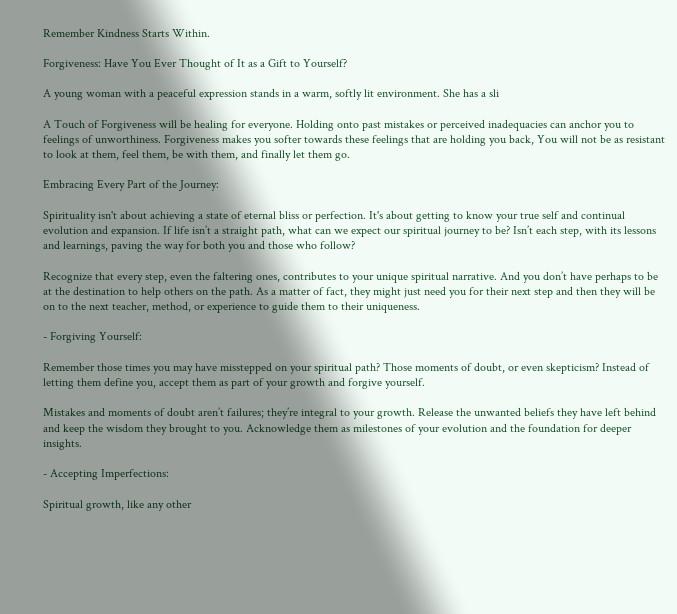Remember Kindness Starts Within.

Forgiveness: Have You Ever Thought of It as a Gift to Yourself?

A young woman with a peaceful expression stands in a warm, softly lit environment. She has a sli

A Touch of Forgiveness will be healing for everyone. Holding onto past mistakes or perceived inadequacies can anchor you to feelings of unworthiness. Forgiveness makes you softer towards these feelings that are holding you back, You will not be as resistant to look at them, feel them, be with them, and finally let them go.

Embracing Every Part of the Journey:

Spirituality isn't about achieving a state of eternal bliss or perfection. It's about getting to know your true self and continual evolution and expansion. If life isn’t a straight path, what can we expect our spiritual journey to be? Isn’t each step, with its lessons and learnings, paving the way for both you and those who follow?

Recognize that every step, even the faltering ones, contributes to your unique spiritual narrative. And you don’t have perhaps to be at the destination to help others on the path. As a matter of fact, they might just need you for their next step and then they will be on to the next teacher, method, or experience to guide them to their uniqueness.

- Forgiving Yourself:

Remember those times you may have misstepped on your spiritual path? Those moments of doubt, or even skepticism? Instead of letting them define you, accept them as part of your growth and forgive yourself.

Mistakes and moments of doubt aren’t failures; they’re integral to your growth. Release the unwanted beliefs they have left behind and keep the wisdom they brought to you. Acknowledge them as milestones of your evolution and the foundation for deeper insights.

- Accepting Imperfections:

Spiritual growth, like any other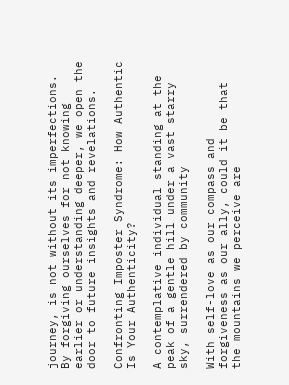journey, is not without its imperfections. By forgiving ourselves for not knowing earlier or understanding deeper, we open the door to future insights and revelations.

Confronting Imposter Syndrome: How Authentic Is Your Authenticity?

A contemplative individual standing at the peak of a gentle hill under a vast starry sky, surrendered by community

With self-love as our compass and forgiveness as our ally, could it be that the mountains we perceive are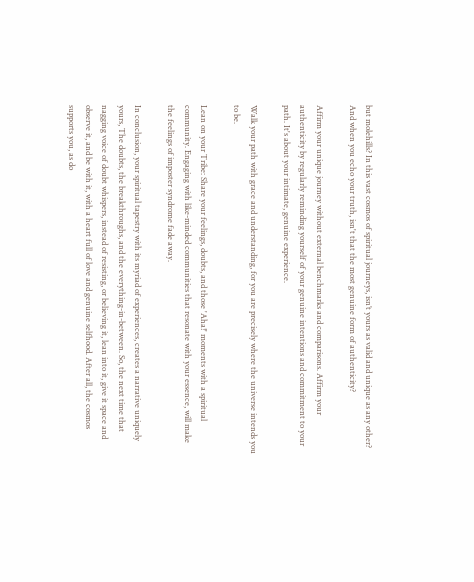but molehills? In this vast cosmos of spiritual journeys, isn’t yours as valid and unique as any other? And when you echo your truth, isn't that the most genuine form of authenticity?

Affirm your unique journey without external benchmarks and comparisons. Affirm your authenticity by regularly reminding yourself of your genuine intentions and commitment to your path. It's about your intimate, genuine experience.

Walk your path with grace and understanding, for you are precisely where the universe intends you to be.

Lean on your Tribe: Share your feelings, doubts, and those 'Aha!' moments with a spiritual community. Engaging with like-minded communities that resonate with your essence, will make the feelings of imposter syndrome fade away.

In conclusion, your spiritual tapestry with its myriad of experiences, creates a narrative uniquely yours, The doubts, the breakthroughs, and the everything-in-between. So, the next time that nagging voice of doubt whispers, instead of resisting, or believing it, lean into it, give it space and observe it, and be with it, with a heart full of love and genuine selfhood. After all, the cosmos supports you, as do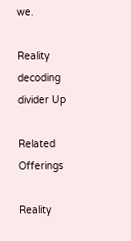we.

Reality decoding divider Up

Related Offerings

Reality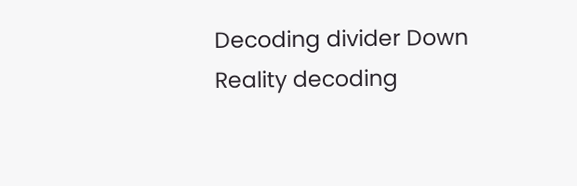Decoding divider Down
Reality decoding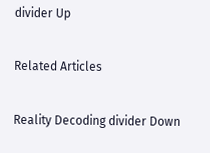divider Up

Related Articles

Reality Decoding divider Down